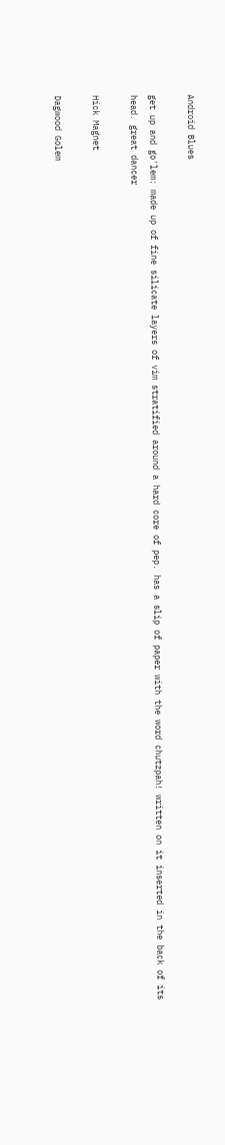Android Blues

get up and go'lem: made up of fine silicate layers of vim stratified around a hard core of pep. has a slip of paper with the word chutzpah! written on it inserted in the back of its head. great dancer

Hick Magnet

Dagwood Golem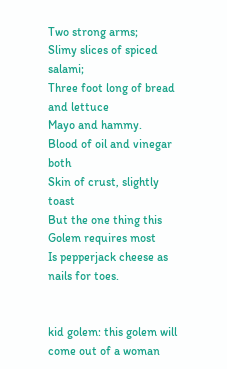Two strong arms;
Slimy slices of spiced salami;
Three foot long of bread and lettuce
Mayo and hammy.
Blood of oil and vinegar both
Skin of crust, slightly toast
But the one thing this Golem requires most
Is pepperjack cheese as nails for toes.


kid golem: this golem will come out of a woman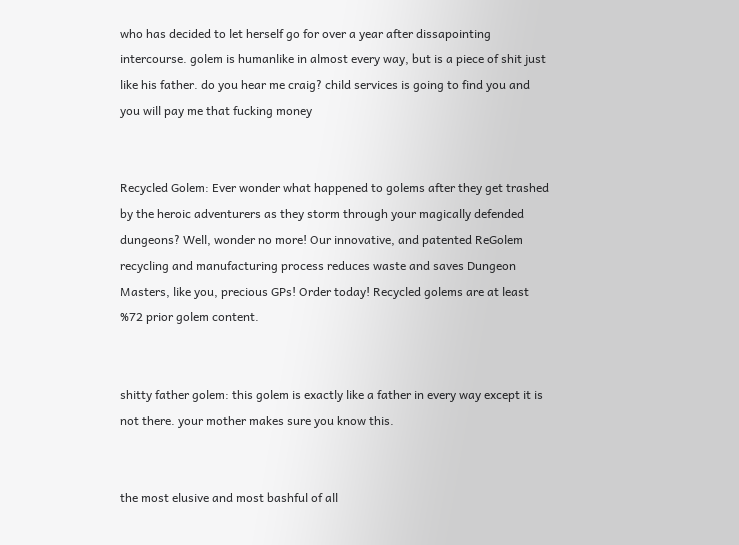who has decided to let herself go for over a year after dissapointing intercourse. golem is humanlike in almost every way, but is a piece of shit just like his father. do you hear me craig? child services is going to find you and you will pay me that fucking money


Recycled Golem: Ever wonder what happened to golems after they get trashed by the heroic adventurers as they storm through your magically defended dungeons? Well, wonder no more! Our innovative, and patented ReGolem recycling and manufacturing process reduces waste and saves Dungeon Masters, like you, precious GPs! Order today! Recycled golems are at least %72 prior golem content.


shitty father golem: this golem is exactly like a father in every way except it is not there. your mother makes sure you know this.


the most elusive and most bashful of all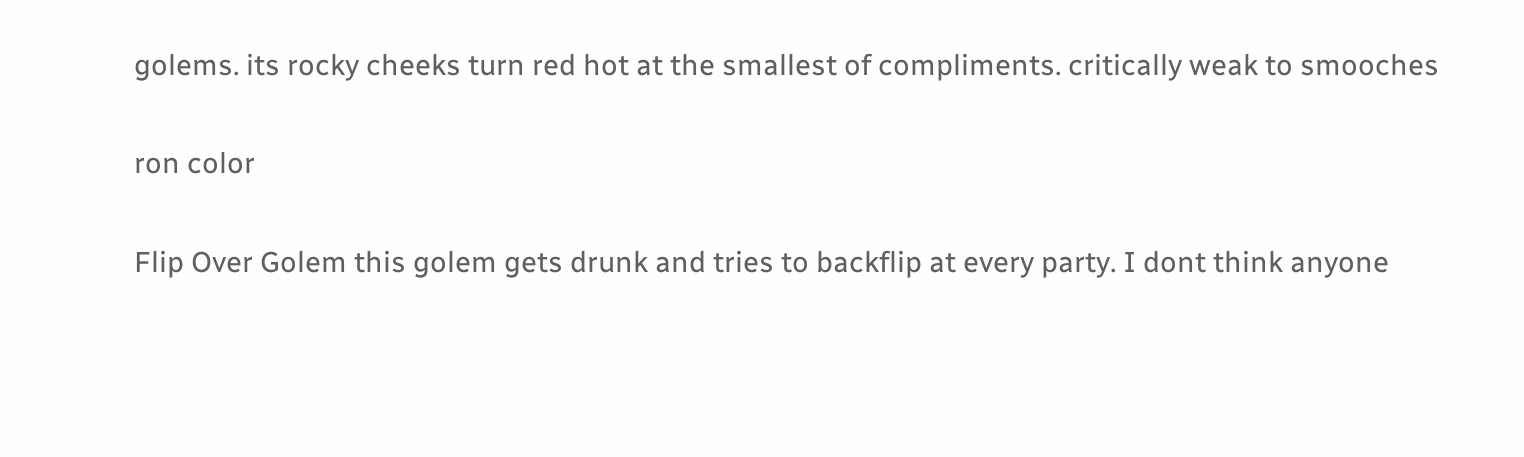golems. its rocky cheeks turn red hot at the smallest of compliments. critically weak to smooches

ron color

Flip Over Golem this golem gets drunk and tries to backflip at every party. I dont think anyone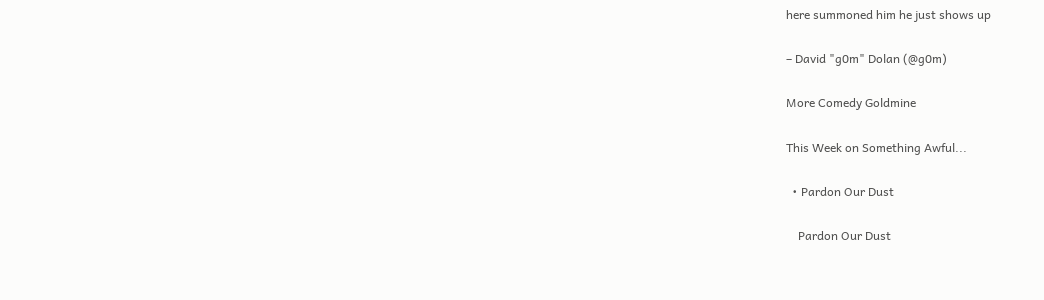here summoned him he just shows up

– David "g0m" Dolan (@g0m)

More Comedy Goldmine

This Week on Something Awful...

  • Pardon Our Dust

    Pardon Our Dust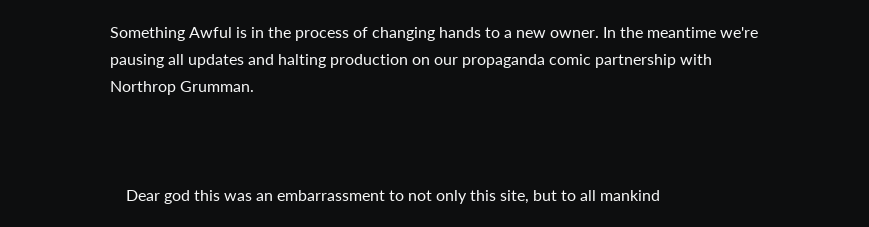Something Awful is in the process of changing hands to a new owner. In the meantime we're pausing all updates and halting production on our propaganda comic partnership with Northrop Grumman.



    Dear god this was an embarrassment to not only this site, but to all mankind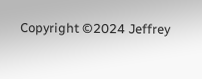Copyright ©2024 Jeffrey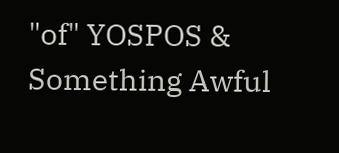"of" YOSPOS & Something Awful